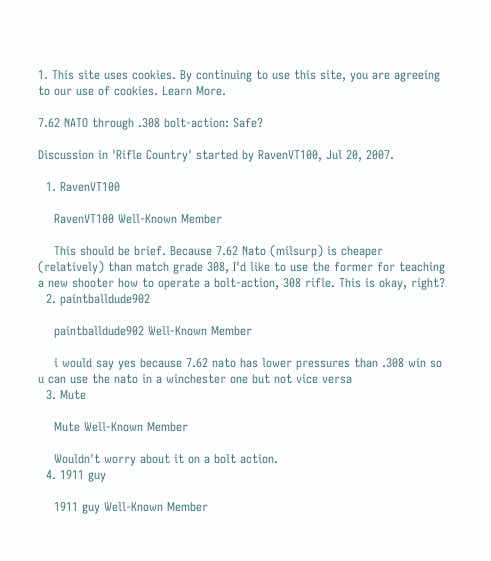1. This site uses cookies. By continuing to use this site, you are agreeing to our use of cookies. Learn More.

7.62 NATO through .308 bolt-action: Safe?

Discussion in 'Rifle Country' started by RavenVT100, Jul 20, 2007.

  1. RavenVT100

    RavenVT100 Well-Known Member

    This should be brief. Because 7.62 Nato (milsurp) is cheaper (relatively) than match grade 308, I'd like to use the former for teaching a new shooter how to operate a bolt-action, 308 rifle. This is okay, right?
  2. paintballdude902

    paintballdude902 Well-Known Member

    i would say yes because 7.62 nato has lower pressures than .308 win so u can use the nato in a winchester one but not vice versa
  3. Mute

    Mute Well-Known Member

    Wouldn't worry about it on a bolt action.
  4. 1911 guy

    1911 guy Well-Known Member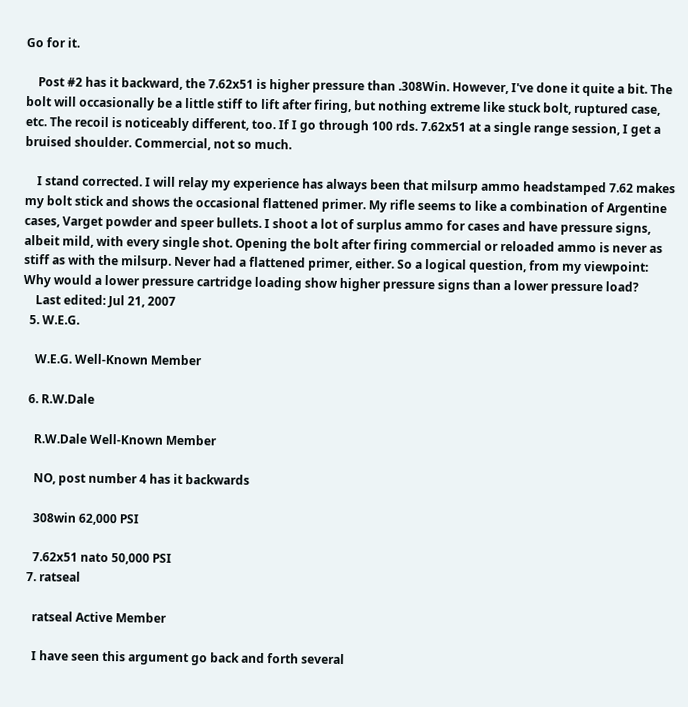Go for it.

    Post #2 has it backward, the 7.62x51 is higher pressure than .308Win. However, I've done it quite a bit. The bolt will occasionally be a little stiff to lift after firing, but nothing extreme like stuck bolt, ruptured case, etc. The recoil is noticeably different, too. If I go through 100 rds. 7.62x51 at a single range session, I get a bruised shoulder. Commercial, not so much.

    I stand corrected. I will relay my experience has always been that milsurp ammo headstamped 7.62 makes my bolt stick and shows the occasional flattened primer. My rifle seems to like a combination of Argentine cases, Varget powder and speer bullets. I shoot a lot of surplus ammo for cases and have pressure signs, albeit mild, with every single shot. Opening the bolt after firing commercial or reloaded ammo is never as stiff as with the milsurp. Never had a flattened primer, either. So a logical question, from my viewpoint: Why would a lower pressure cartridge loading show higher pressure signs than a lower pressure load?
    Last edited: Jul 21, 2007
  5. W.E.G.

    W.E.G. Well-Known Member

  6. R.W.Dale

    R.W.Dale Well-Known Member

    NO, post number 4 has it backwards

    308win 62,000 PSI

    7.62x51 nato 50,000 PSI
  7. ratseal

    ratseal Active Member

    I have seen this argument go back and forth several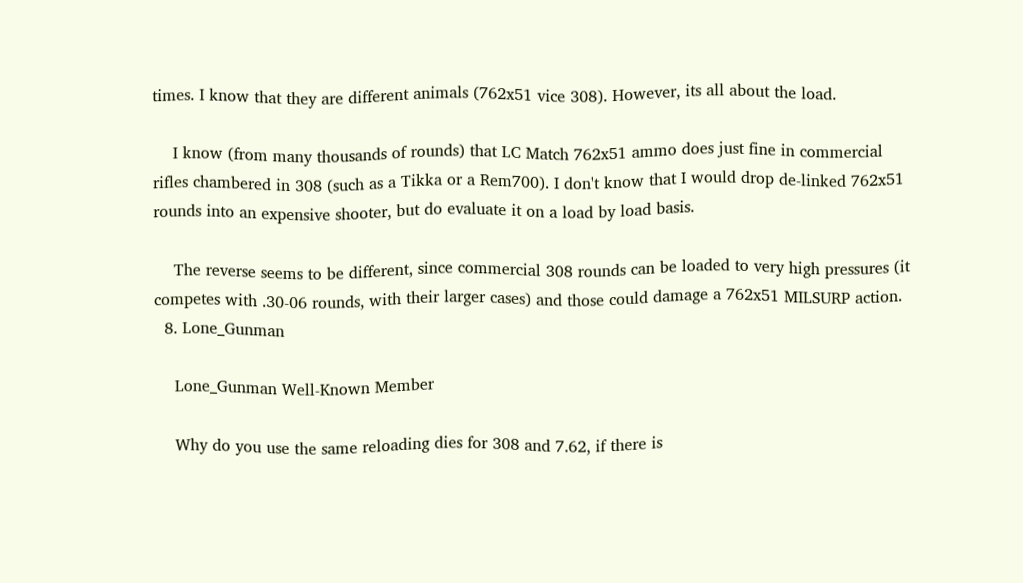times. I know that they are different animals (762x51 vice 308). However, its all about the load.

    I know (from many thousands of rounds) that LC Match 762x51 ammo does just fine in commercial rifles chambered in 308 (such as a Tikka or a Rem700). I don't know that I would drop de-linked 762x51 rounds into an expensive shooter, but do evaluate it on a load by load basis.

    The reverse seems to be different, since commercial 308 rounds can be loaded to very high pressures (it competes with .30-06 rounds, with their larger cases) and those could damage a 762x51 MILSURP action.
  8. Lone_Gunman

    Lone_Gunman Well-Known Member

    Why do you use the same reloading dies for 308 and 7.62, if there is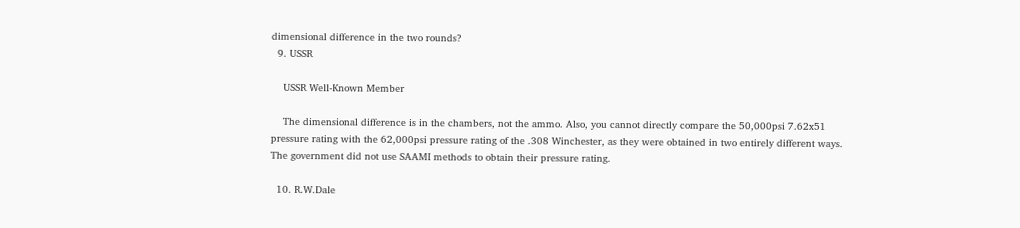dimensional difference in the two rounds?
  9. USSR

    USSR Well-Known Member

    The dimensional difference is in the chambers, not the ammo. Also, you cannot directly compare the 50,000psi 7.62x51 pressure rating with the 62,000psi pressure rating of the .308 Winchester, as they were obtained in two entirely different ways. The government did not use SAAMI methods to obtain their pressure rating.

  10. R.W.Dale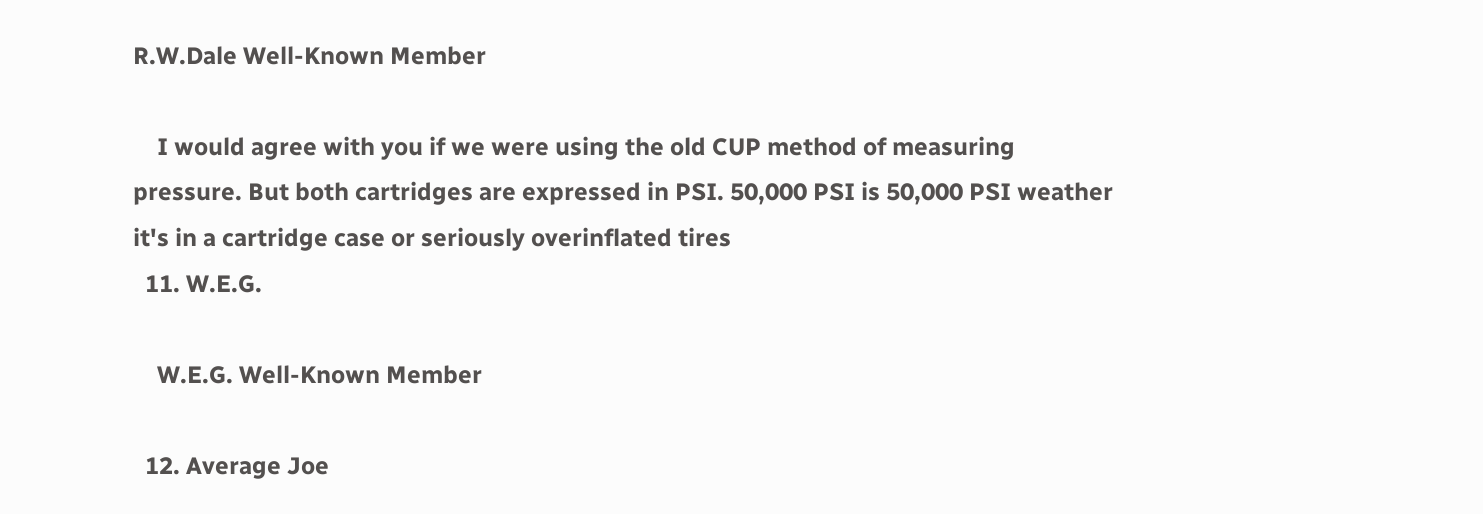R.W.Dale Well-Known Member

    I would agree with you if we were using the old CUP method of measuring pressure. But both cartridges are expressed in PSI. 50,000 PSI is 50,000 PSI weather it's in a cartridge case or seriously overinflated tires
  11. W.E.G.

    W.E.G. Well-Known Member

  12. Average Joe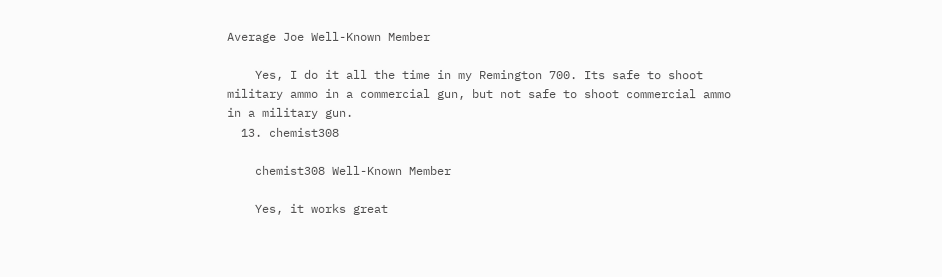Average Joe Well-Known Member

    Yes, I do it all the time in my Remington 700. Its safe to shoot military ammo in a commercial gun, but not safe to shoot commercial ammo in a military gun.
  13. chemist308

    chemist308 Well-Known Member

    Yes, it works great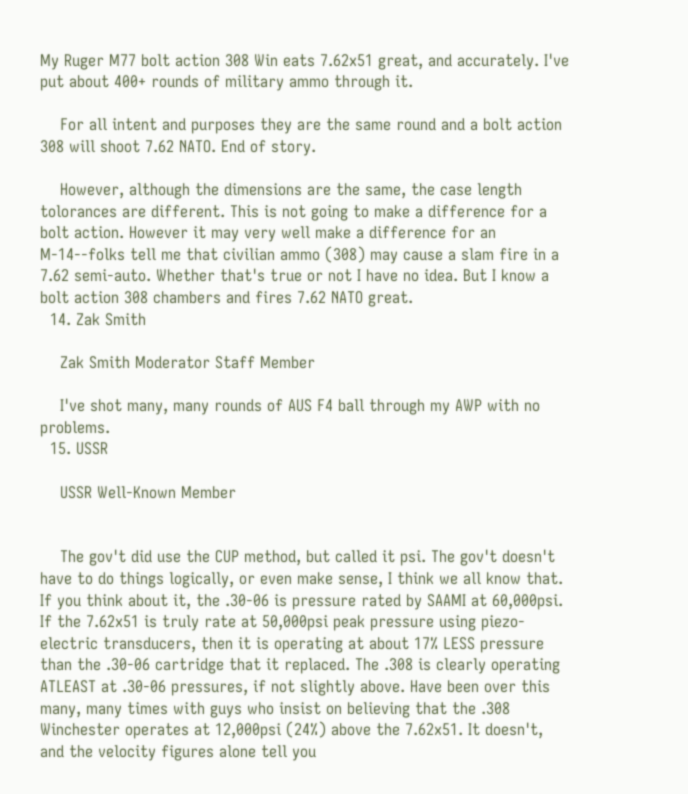My Ruger M77 bolt action 308 Win eats 7.62x51 great, and accurately. I've put about 400+ rounds of military ammo through it.

    For all intent and purposes they are the same round and a bolt action 308 will shoot 7.62 NATO. End of story.

    However, although the dimensions are the same, the case length tolorances are different. This is not going to make a difference for a bolt action. However it may very well make a difference for an M-14--folks tell me that civilian ammo (308) may cause a slam fire in a 7.62 semi-auto. Whether that's true or not I have no idea. But I know a bolt action 308 chambers and fires 7.62 NATO great.
  14. Zak Smith

    Zak Smith Moderator Staff Member

    I've shot many, many rounds of AUS F4 ball through my AWP with no problems.
  15. USSR

    USSR Well-Known Member


    The gov't did use the CUP method, but called it psi. The gov't doesn't have to do things logically, or even make sense, I think we all know that. If you think about it, the .30-06 is pressure rated by SAAMI at 60,000psi. If the 7.62x51 is truly rate at 50,000psi peak pressure using piezo-electric transducers, then it is operating at about 17% LESS pressure than the .30-06 cartridge that it replaced. The .308 is clearly operating ATLEAST at .30-06 pressures, if not slightly above. Have been over this many, many times with guys who insist on believing that the .308 Winchester operates at 12,000psi (24%) above the 7.62x51. It doesn't, and the velocity figures alone tell you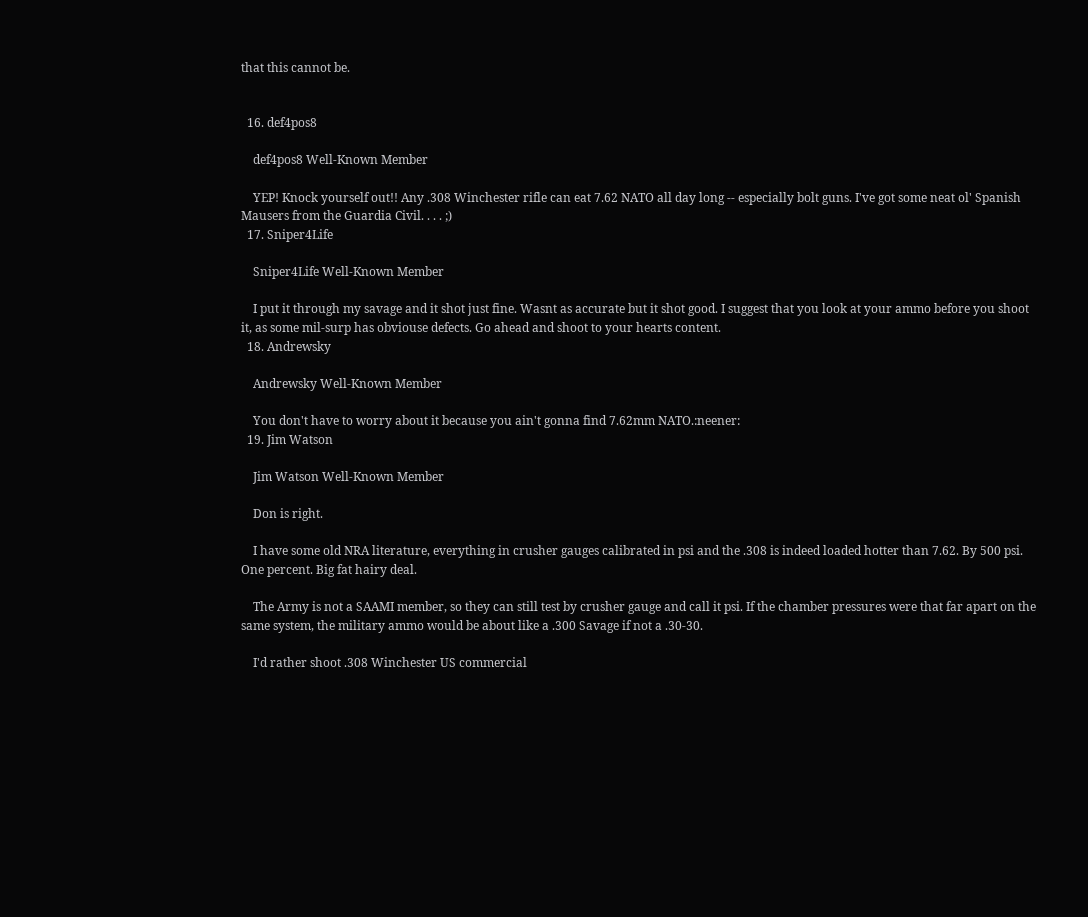that this cannot be.


  16. def4pos8

    def4pos8 Well-Known Member

    YEP! Knock yourself out!! Any .308 Winchester rifle can eat 7.62 NATO all day long -- especially bolt guns. I've got some neat ol' Spanish Mausers from the Guardia Civil. . . . ;)
  17. Sniper4Life

    Sniper4Life Well-Known Member

    I put it through my savage and it shot just fine. Wasnt as accurate but it shot good. I suggest that you look at your ammo before you shoot it, as some mil-surp has obviouse defects. Go ahead and shoot to your hearts content.
  18. Andrewsky

    Andrewsky Well-Known Member

    You don't have to worry about it because you ain't gonna find 7.62mm NATO.:neener:
  19. Jim Watson

    Jim Watson Well-Known Member

    Don is right.

    I have some old NRA literature, everything in crusher gauges calibrated in psi and the .308 is indeed loaded hotter than 7.62. By 500 psi. One percent. Big fat hairy deal.

    The Army is not a SAAMI member, so they can still test by crusher gauge and call it psi. If the chamber pressures were that far apart on the same system, the military ammo would be about like a .300 Savage if not a .30-30.

    I'd rather shoot .308 Winchester US commercial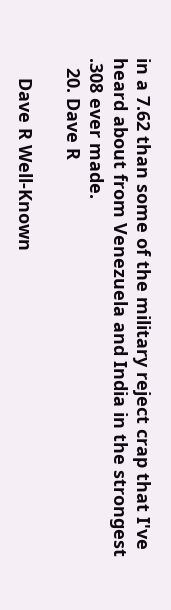in a 7.62 than some of the military reject crap that I've heard about from Venezuela and India in the strongest .308 ever made.
  20. Dave R

    Dave R Well-Known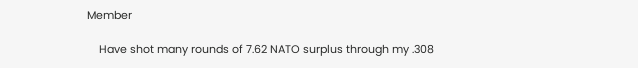Member

    Have shot many rounds of 7.62 NATO surplus through my .308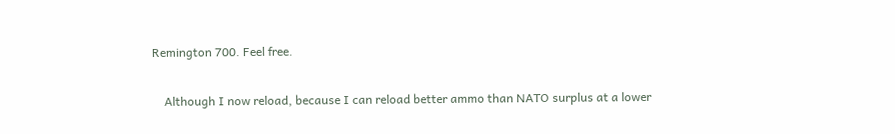Remington 700. Feel free.

    Although I now reload, because I can reload better ammo than NATO surplus at a lower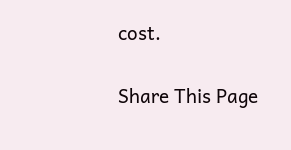cost.

Share This Page